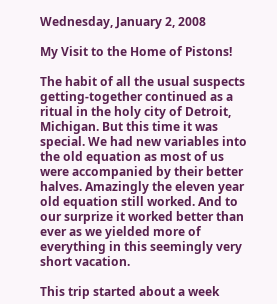Wednesday, January 2, 2008

My Visit to the Home of Pistons!

The habit of all the usual suspects getting-together continued as a ritual in the holy city of Detroit, Michigan. But this time it was special. We had new variables into the old equation as most of us were accompanied by their better halves. Amazingly the eleven year old equation still worked. And to our surprize it worked better than ever as we yielded more of everything in this seemingly very short vacation.

This trip started about a week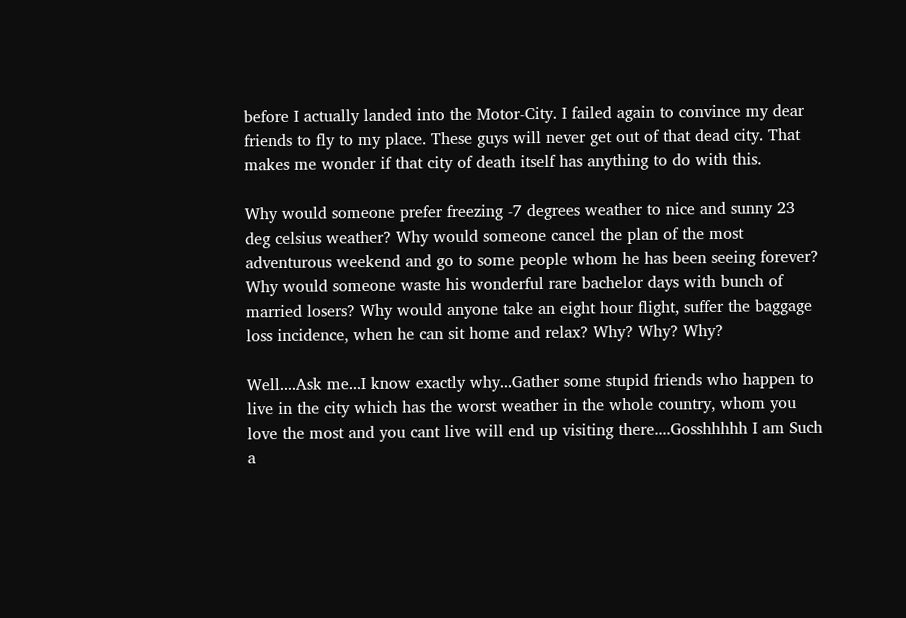before I actually landed into the Motor-City. I failed again to convince my dear friends to fly to my place. These guys will never get out of that dead city. That makes me wonder if that city of death itself has anything to do with this.

Why would someone prefer freezing -7 degrees weather to nice and sunny 23 deg celsius weather? Why would someone cancel the plan of the most adventurous weekend and go to some people whom he has been seeing forever? Why would someone waste his wonderful rare bachelor days with bunch of married losers? Why would anyone take an eight hour flight, suffer the baggage loss incidence, when he can sit home and relax? Why? Why? Why?

Well....Ask me...I know exactly why...Gather some stupid friends who happen to live in the city which has the worst weather in the whole country, whom you love the most and you cant live will end up visiting there....Gosshhhhh I am Such a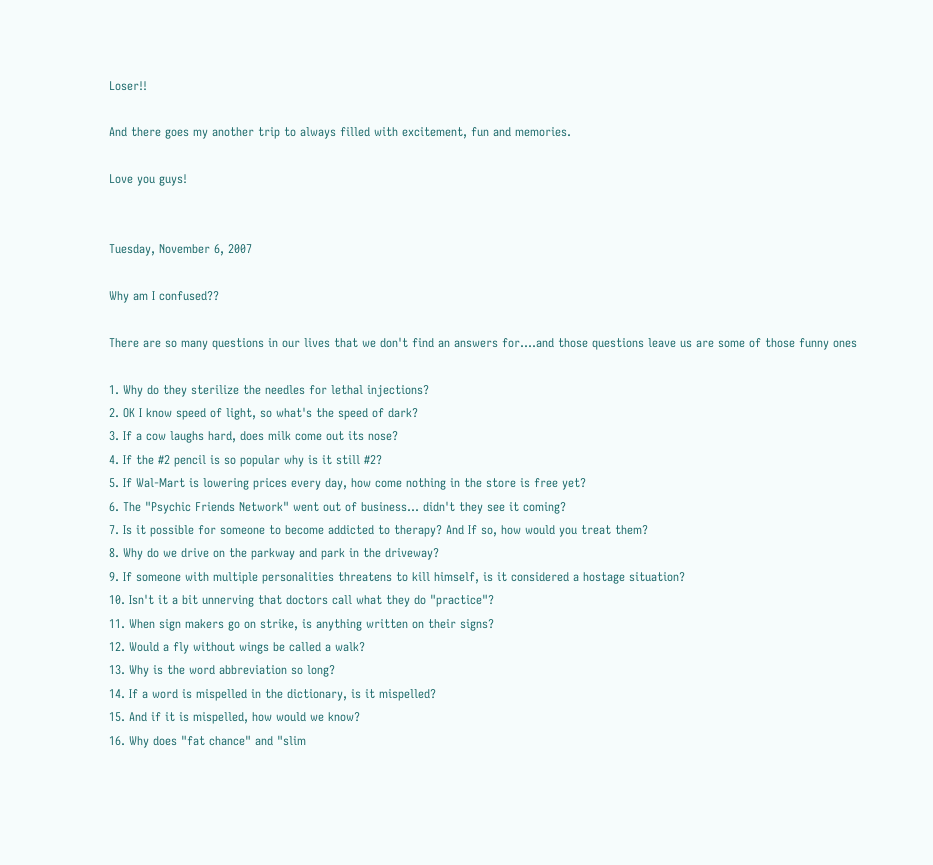Loser!!

And there goes my another trip to always filled with excitement, fun and memories.

Love you guys!


Tuesday, November 6, 2007

Why am I confused??

There are so many questions in our lives that we don't find an answers for....and those questions leave us are some of those funny ones

1. Why do they sterilize the needles for lethal injections?
2. OK I know speed of light, so what's the speed of dark?
3. If a cow laughs hard, does milk come out its nose?
4. If the #2 pencil is so popular why is it still #2?
5. If Wal-Mart is lowering prices every day, how come nothing in the store is free yet?
6. The "Psychic Friends Network" went out of business... didn't they see it coming?
7. Is it possible for someone to become addicted to therapy? And If so, how would you treat them?
8. Why do we drive on the parkway and park in the driveway?
9. If someone with multiple personalities threatens to kill himself, is it considered a hostage situation?
10. Isn't it a bit unnerving that doctors call what they do "practice"?
11. When sign makers go on strike, is anything written on their signs?
12. Would a fly without wings be called a walk?
13. Why is the word abbreviation so long?
14. If a word is mispelled in the dictionary, is it mispelled?
15. And if it is mispelled, how would we know?
16. Why does "fat chance" and "slim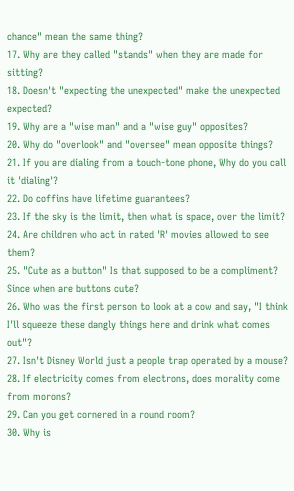chance" mean the same thing?
17. Why are they called "stands" when they are made for sitting?
18. Doesn't "expecting the unexpected" make the unexpected expected?
19. Why are a "wise man" and a "wise guy" opposites?
20. Why do "overlook" and "oversee" mean opposite things?
21. If you are dialing from a touch-tone phone, Why do you call it 'dialing'?
22. Do coffins have lifetime guarantees?
23. If the sky is the limit, then what is space, over the limit?
24. Are children who act in rated 'R' movies allowed to see them?
25. "Cute as a button" Is that supposed to be a compliment? Since when are buttons cute?
26. Who was the first person to look at a cow and say, "I think I'll squeeze these dangly things here and drink what comes out"?
27. Isn't Disney World just a people trap operated by a mouse?
28. If electricity comes from electrons, does morality come from morons?
29. Can you get cornered in a round room?
30. Why is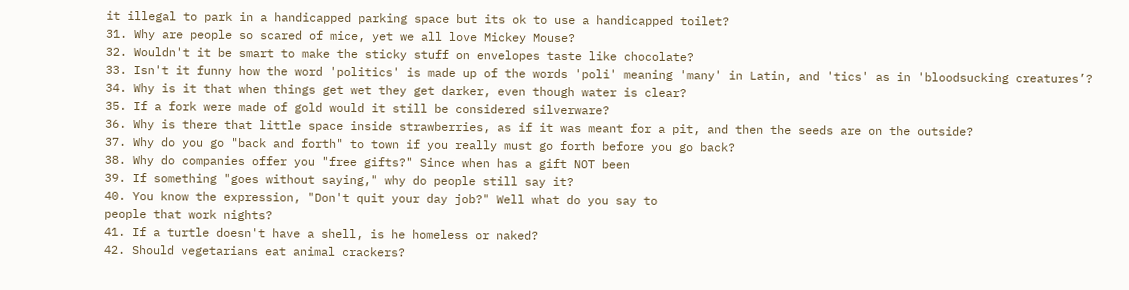it illegal to park in a handicapped parking space but its ok to use a handicapped toilet?
31. Why are people so scared of mice, yet we all love Mickey Mouse?
32. Wouldn't it be smart to make the sticky stuff on envelopes taste like chocolate?
33. Isn't it funny how the word 'politics' is made up of the words 'poli' meaning 'many' in Latin, and 'tics' as in 'bloodsucking creatures’?
34. Why is it that when things get wet they get darker, even though water is clear?
35. If a fork were made of gold would it still be considered silverware?
36. Why is there that little space inside strawberries, as if it was meant for a pit, and then the seeds are on the outside?
37. Why do you go "back and forth" to town if you really must go forth before you go back?
38. Why do companies offer you "free gifts?" Since when has a gift NOT been
39. If something "goes without saying," why do people still say it?
40. You know the expression, "Don't quit your day job?" Well what do you say to
people that work nights?
41. If a turtle doesn't have a shell, is he homeless or naked?
42. Should vegetarians eat animal crackers?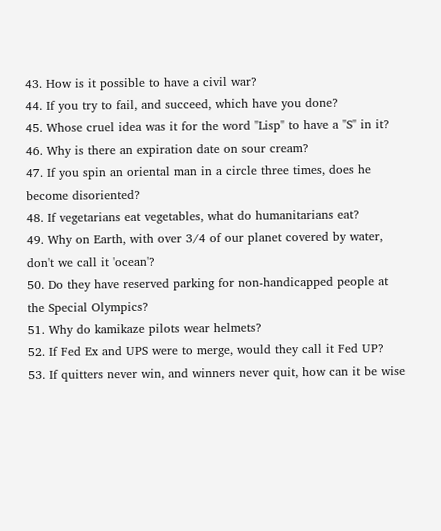43. How is it possible to have a civil war?
44. If you try to fail, and succeed, which have you done?
45. Whose cruel idea was it for the word "Lisp" to have a "S" in it?
46. Why is there an expiration date on sour cream?
47. If you spin an oriental man in a circle three times, does he become disoriented?
48. If vegetarians eat vegetables, what do humanitarians eat?
49. Why on Earth, with over 3/4 of our planet covered by water, don't we call it 'ocean'?
50. Do they have reserved parking for non-handicapped people at the Special Olympics?
51. Why do kamikaze pilots wear helmets?
52. If Fed Ex and UPS were to merge, would they call it Fed UP?
53. If quitters never win, and winners never quit, how can it be wise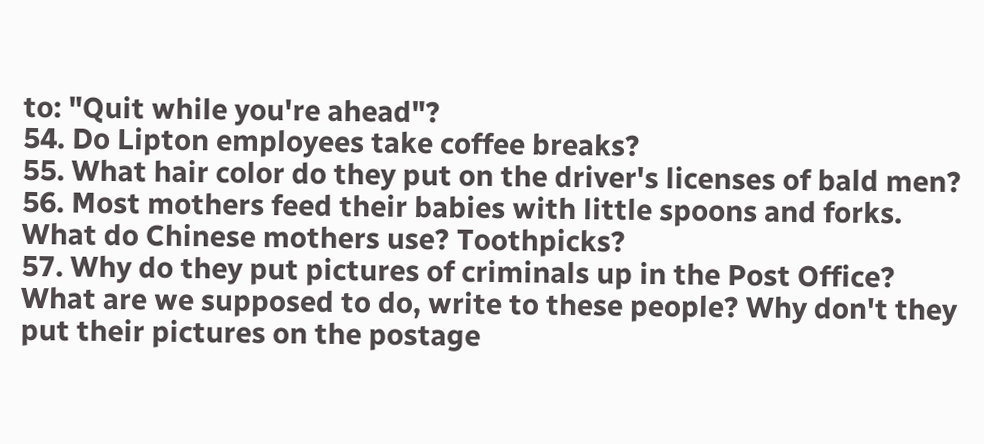to: "Quit while you're ahead"?
54. Do Lipton employees take coffee breaks?
55. What hair color do they put on the driver's licenses of bald men?
56. Most mothers feed their babies with little spoons and forks. What do Chinese mothers use? Toothpicks?
57. Why do they put pictures of criminals up in the Post Office? What are we supposed to do, write to these people? Why don't they put their pictures on the postage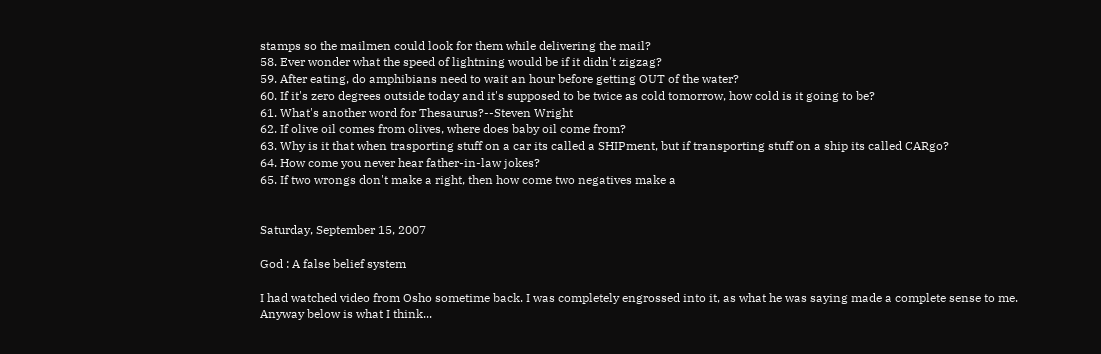stamps so the mailmen could look for them while delivering the mail?
58. Ever wonder what the speed of lightning would be if it didn't zigzag?
59. After eating, do amphibians need to wait an hour before getting OUT of the water?
60. If it's zero degrees outside today and it's supposed to be twice as cold tomorrow, how cold is it going to be?
61. What's another word for Thesaurus?--Steven Wright
62. If olive oil comes from olives, where does baby oil come from?
63. Why is it that when trasporting stuff on a car its called a SHIPment, but if transporting stuff on a ship its called CARgo?
64. How come you never hear father-in-law jokes?
65. If two wrongs don't make a right, then how come two negatives make a


Saturday, September 15, 2007

God : A false belief system

I had watched video from Osho sometime back. I was completely engrossed into it, as what he was saying made a complete sense to me. Anyway below is what I think...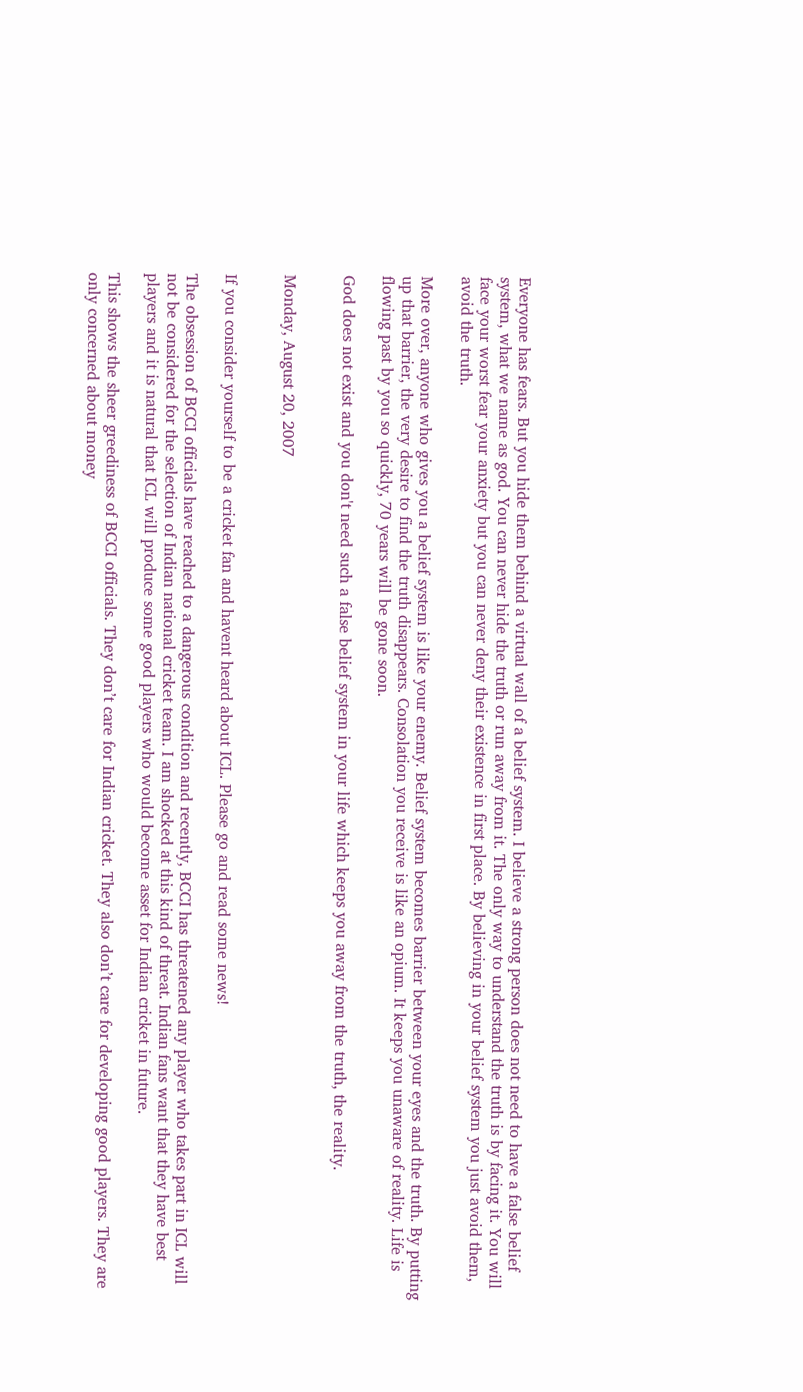Everyone has fears. But you hide them behind a virtual wall of a belief system. I believe a strong person does not need to have a false belief system, what we name as god. You can never hide the truth or run away from it. The only way to understand the truth is by facing it. You will face your worst fear your anxiety but you can never deny their existence in first place. By believing in your belief system you just avoid them, avoid the truth.

More over, anyone who gives you a belief system is like your enemy. Belief system becomes barrier between your eyes and the truth. By putting up that barrier, the very desire to find the truth disappears. Consolation you receive is like an opium. It keeps you unaware of reality. Life is flowing past by you so quickly, 70 years will be gone soon.

God does not exist and you don't need such a false belief system in your life which keeps you away from the truth, the reality.


Monday, August 20, 2007


If you consider yourself to be a cricket fan and havent heard about ICL. Please go and read some news!

The obsession of BCCI officials have reached to a dangerous condition and recently, BCCI has threatened any player who takes part in ICL will not be considered for the selection of Indian national cricket team. I am shocked at this kind of threat. Indian fans want that they have best players and it is natural that ICL will produce some good players who would become asset for Indian cricket in future.

This shows the sheer greediness of BCCI officials. They don’t care for Indian cricket. They also don’t care for developing good players. They are only concerned about money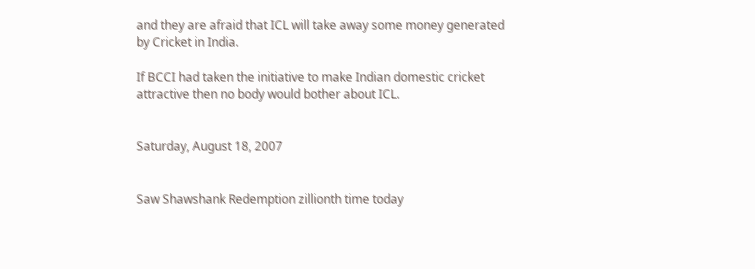and they are afraid that ICL will take away some money generated by Cricket in India.

If BCCI had taken the initiative to make Indian domestic cricket attractive then no body would bother about ICL.


Saturday, August 18, 2007


Saw Shawshank Redemption zillionth time today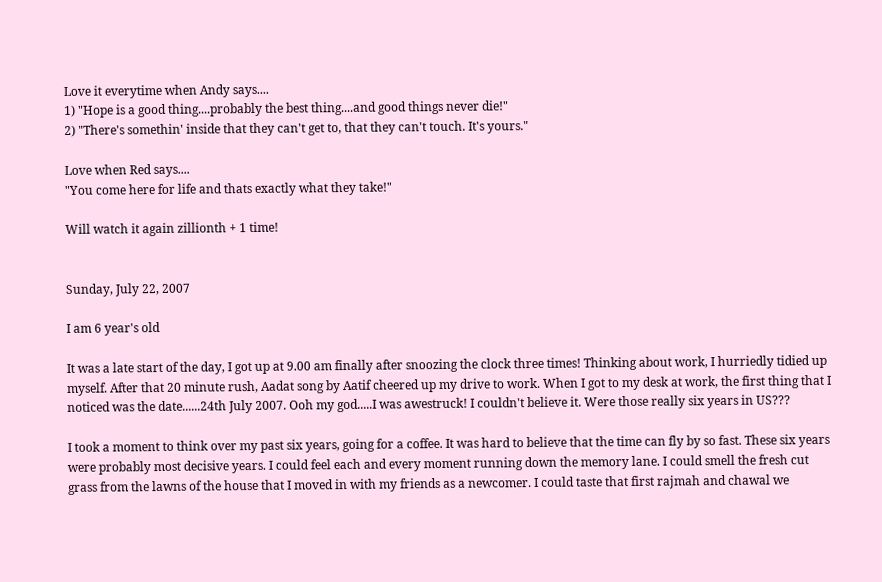Love it everytime when Andy says....
1) "Hope is a good thing....probably the best thing....and good things never die!"
2) "There's somethin' inside that they can't get to, that they can't touch. It's yours."

Love when Red says....
"You come here for life and thats exactly what they take!"

Will watch it again zillionth + 1 time!


Sunday, July 22, 2007

I am 6 year's old

It was a late start of the day, I got up at 9.00 am finally after snoozing the clock three times! Thinking about work, I hurriedly tidied up myself. After that 20 minute rush, Aadat song by Aatif cheered up my drive to work. When I got to my desk at work, the first thing that I noticed was the date......24th July 2007. Ooh my god.....I was awestruck! I couldn't believe it. Were those really six years in US???

I took a moment to think over my past six years, going for a coffee. It was hard to believe that the time can fly by so fast. These six years were probably most decisive years. I could feel each and every moment running down the memory lane. I could smell the fresh cut grass from the lawns of the house that I moved in with my friends as a newcomer. I could taste that first rajmah and chawal we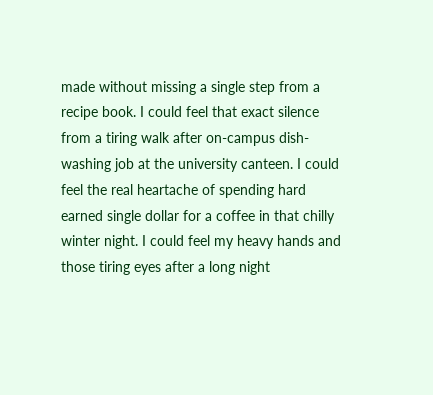made without missing a single step from a recipe book. I could feel that exact silence from a tiring walk after on-campus dish-washing job at the university canteen. I could feel the real heartache of spending hard earned single dollar for a coffee in that chilly winter night. I could feel my heavy hands and those tiring eyes after a long night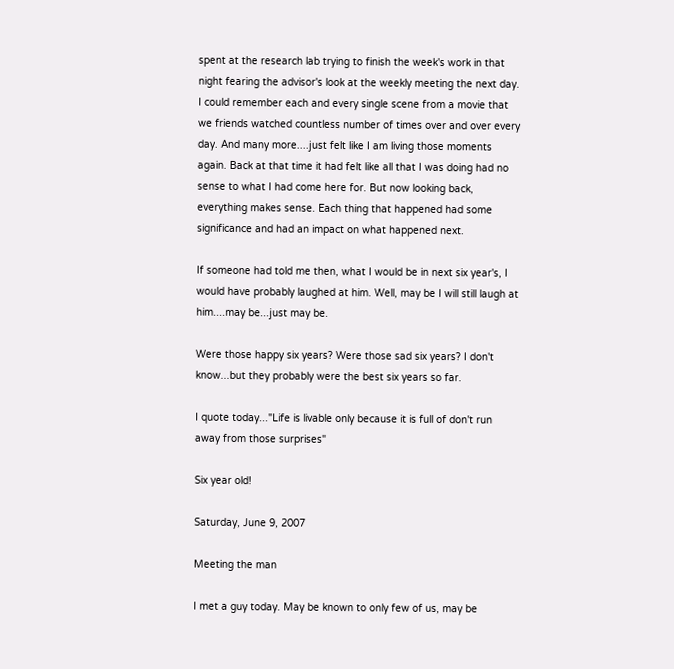spent at the research lab trying to finish the week's work in that night fearing the advisor's look at the weekly meeting the next day. I could remember each and every single scene from a movie that we friends watched countless number of times over and over every day. And many more....just felt like I am living those moments again. Back at that time it had felt like all that I was doing had no sense to what I had come here for. But now looking back, everything makes sense. Each thing that happened had some significance and had an impact on what happened next.

If someone had told me then, what I would be in next six year's, I would have probably laughed at him. Well, may be I will still laugh at him....may be...just may be.

Were those happy six years? Were those sad six years? I don't know...but they probably were the best six years so far.

I quote today..."Life is livable only because it is full of don't run away from those surprises"

Six year old!

Saturday, June 9, 2007

Meeting the man

I met a guy today. May be known to only few of us, may be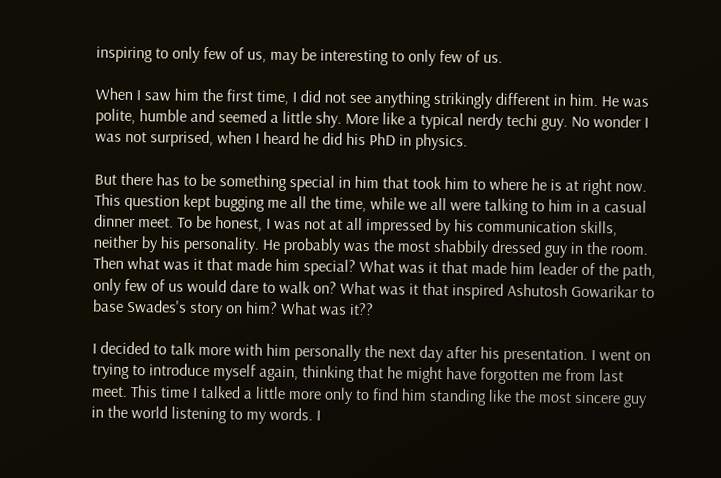inspiring to only few of us, may be interesting to only few of us.

When I saw him the first time, I did not see anything strikingly different in him. He was polite, humble and seemed a little shy. More like a typical nerdy techi guy. No wonder I was not surprised, when I heard he did his PhD in physics.

But there has to be something special in him that took him to where he is at right now. This question kept bugging me all the time, while we all were talking to him in a casual dinner meet. To be honest, I was not at all impressed by his communication skills, neither by his personality. He probably was the most shabbily dressed guy in the room. Then what was it that made him special? What was it that made him leader of the path, only few of us would dare to walk on? What was it that inspired Ashutosh Gowarikar to base Swades's story on him? What was it??

I decided to talk more with him personally the next day after his presentation. I went on trying to introduce myself again, thinking that he might have forgotten me from last meet. This time I talked a little more only to find him standing like the most sincere guy in the world listening to my words. I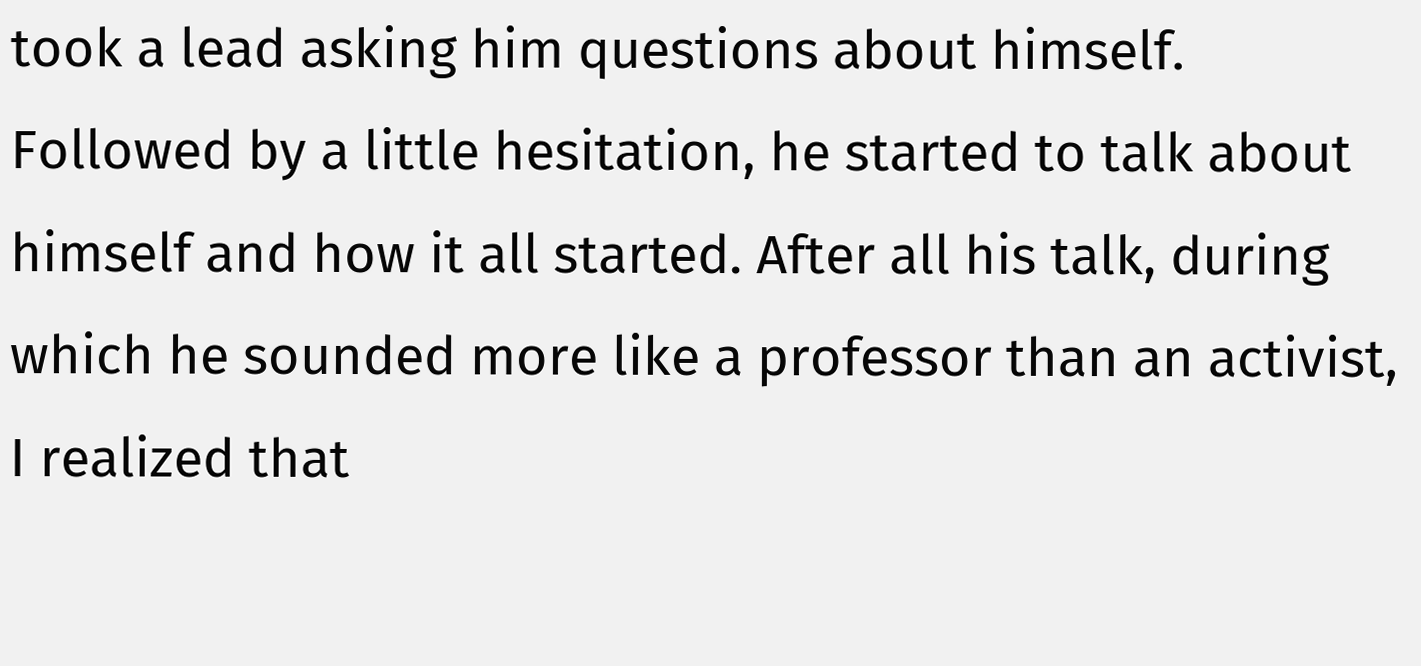took a lead asking him questions about himself. Followed by a little hesitation, he started to talk about himself and how it all started. After all his talk, during which he sounded more like a professor than an activist, I realized that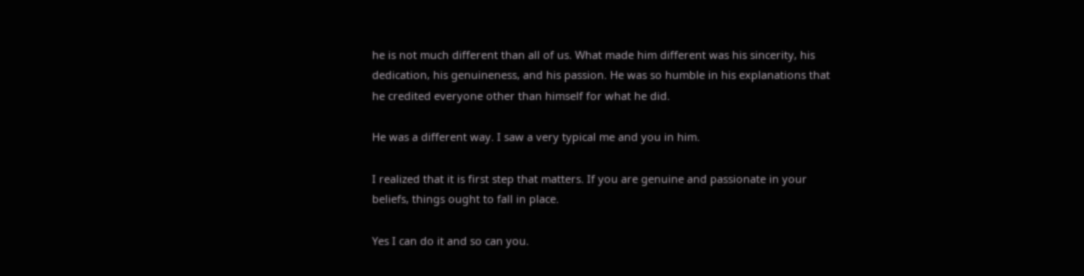he is not much different than all of us. What made him different was his sincerity, his dedication, his genuineness, and his passion. He was so humble in his explanations that he credited everyone other than himself for what he did.

He was a different way. I saw a very typical me and you in him.

I realized that it is first step that matters. If you are genuine and passionate in your beliefs, things ought to fall in place.

Yes I can do it and so can you.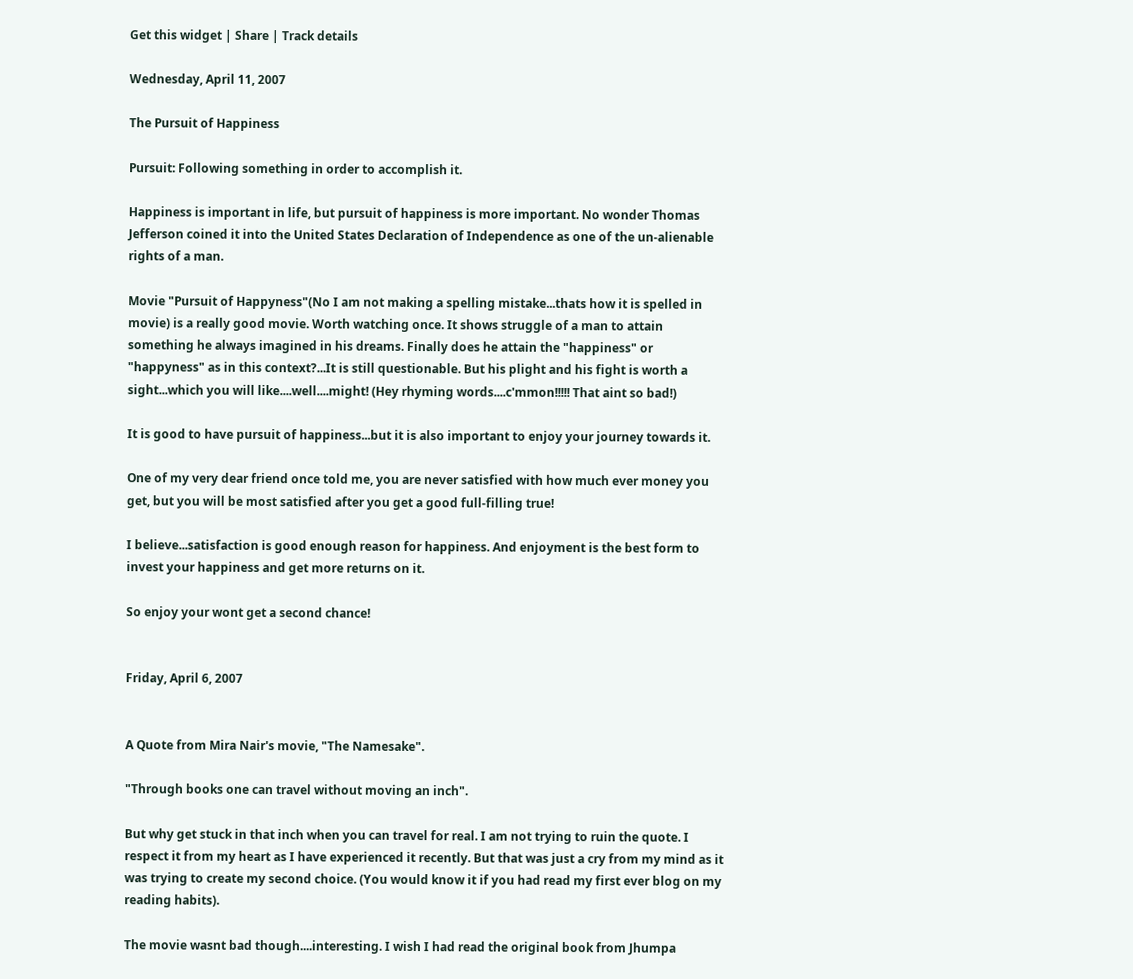Get this widget | Share | Track details

Wednesday, April 11, 2007

The Pursuit of Happiness

Pursuit: Following something in order to accomplish it.

Happiness is important in life, but pursuit of happiness is more important. No wonder Thomas Jefferson coined it into the United States Declaration of Independence as one of the un-alienable rights of a man.

Movie "Pursuit of Happyness"(No I am not making a spelling mistake...thats how it is spelled in movie) is a really good movie. Worth watching once. It shows struggle of a man to attain something he always imagined in his dreams. Finally does he attain the "happiness" or "happyness" as in this context?...It is still questionable. But his plight and his fight is worth a sight...which you will like....well....might! (Hey rhyming words....c'mmon!!!!! That aint so bad!)

It is good to have pursuit of happiness...but it is also important to enjoy your journey towards it.

One of my very dear friend once told me, you are never satisfied with how much ever money you get, but you will be most satisfied after you get a good full-filling true!

I believe...satisfaction is good enough reason for happiness. And enjoyment is the best form to invest your happiness and get more returns on it.

So enjoy your wont get a second chance!


Friday, April 6, 2007


A Quote from Mira Nair's movie, "The Namesake".

"Through books one can travel without moving an inch".

But why get stuck in that inch when you can travel for real. I am not trying to ruin the quote. I respect it from my heart as I have experienced it recently. But that was just a cry from my mind as it was trying to create my second choice. (You would know it if you had read my first ever blog on my reading habits).

The movie wasnt bad though....interesting. I wish I had read the original book from Jhumpa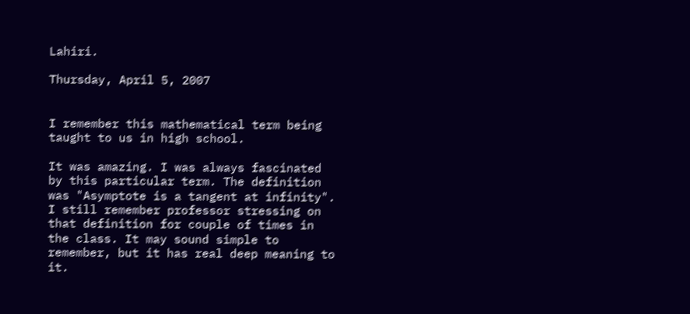Lahiri.

Thursday, April 5, 2007


I remember this mathematical term being taught to us in high school.

It was amazing. I was always fascinated by this particular term. The definition was "Asymptote is a tangent at infinity". I still remember professor stressing on that definition for couple of times in the class. It may sound simple to remember, but it has real deep meaning to it.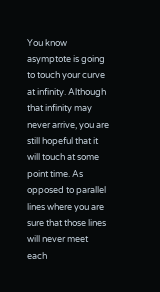You know asymptote is going to touch your curve at infinity. Although that infinity may never arrive, you are still hopeful that it will touch at some point time. As opposed to parallel lines where you are sure that those lines will never meet each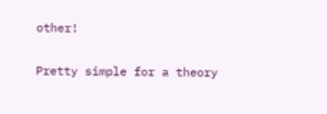other!

Pretty simple for a theory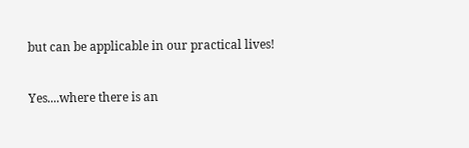but can be applicable in our practical lives!

Yes....where there is an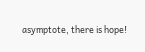asymptote, there is hope!